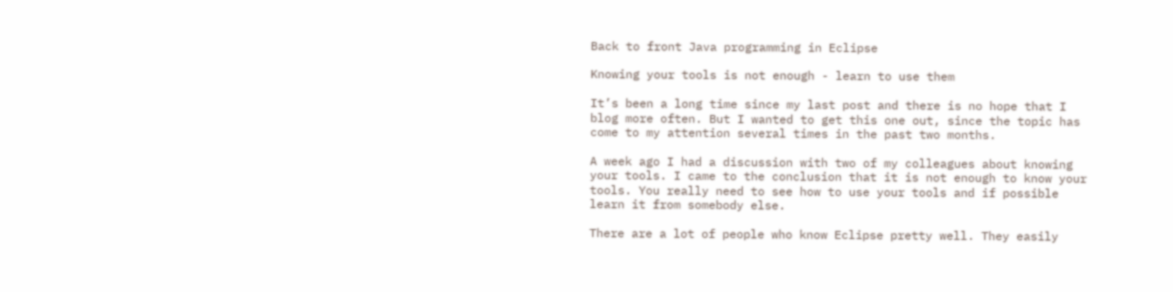Back to front Java programming in Eclipse

Knowing your tools is not enough - learn to use them

It’s been a long time since my last post and there is no hope that I blog more often. But I wanted to get this one out, since the topic has come to my attention several times in the past two months.

A week ago I had a discussion with two of my colleagues about knowing your tools. I came to the conclusion that it is not enough to know your tools. You really need to see how to use your tools and if possible learn it from somebody else.

There are a lot of people who know Eclipse pretty well. They easily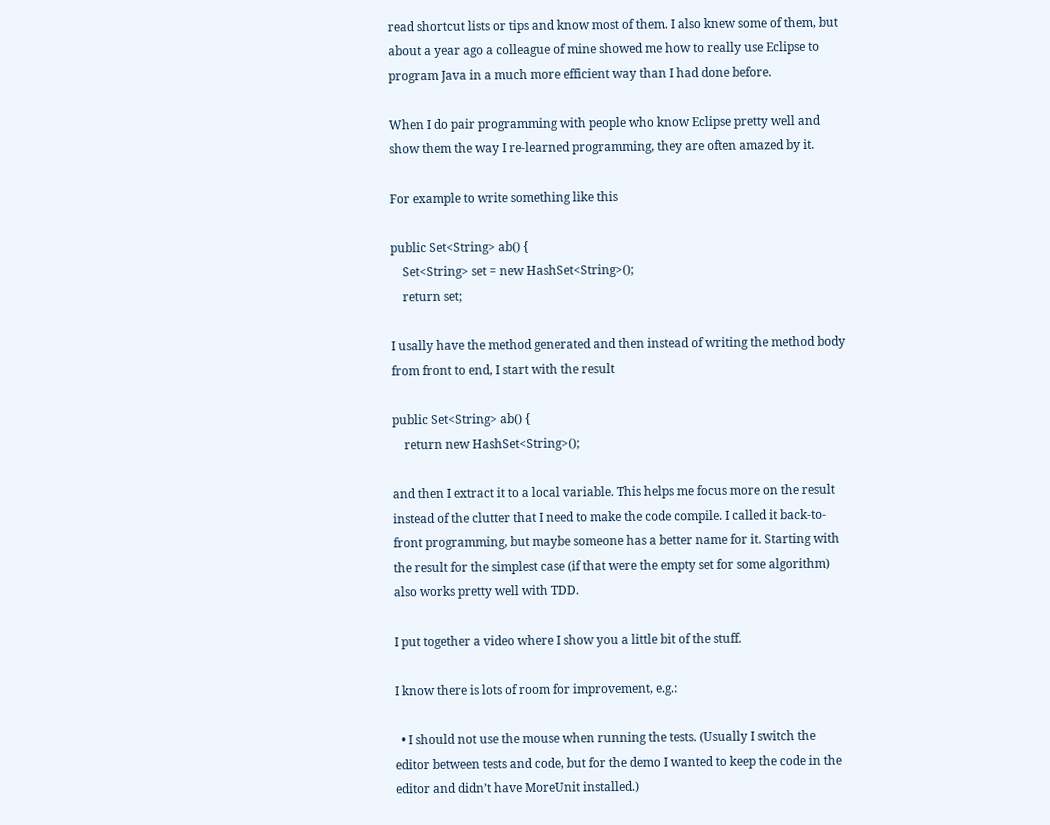read shortcut lists or tips and know most of them. I also knew some of them, but about a year ago a colleague of mine showed me how to really use Eclipse to program Java in a much more efficient way than I had done before.

When I do pair programming with people who know Eclipse pretty well and show them the way I re-learned programming, they are often amazed by it.

For example to write something like this

public Set<String> ab() {
    Set<String> set = new HashSet<String>();
    return set;

I usally have the method generated and then instead of writing the method body from front to end, I start with the result

public Set<String> ab() {
    return new HashSet<String>();

and then I extract it to a local variable. This helps me focus more on the result instead of the clutter that I need to make the code compile. I called it back-to-front programming, but maybe someone has a better name for it. Starting with the result for the simplest case (if that were the empty set for some algorithm) also works pretty well with TDD.

I put together a video where I show you a little bit of the stuff.

I know there is lots of room for improvement, e.g.:

  • I should not use the mouse when running the tests. (Usually I switch the editor between tests and code, but for the demo I wanted to keep the code in the editor and didn’t have MoreUnit installed.)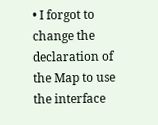• I forgot to change the declaration of the Map to use the interface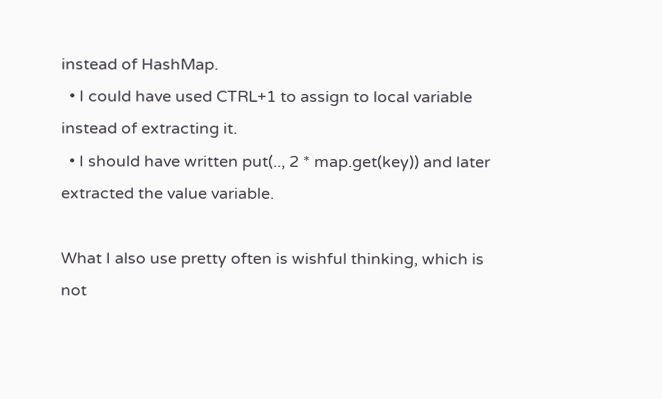instead of HashMap.
  • I could have used CTRL+1 to assign to local variable instead of extracting it.
  • I should have written put(.., 2 * map.get(key)) and later extracted the value variable.

What I also use pretty often is wishful thinking, which is not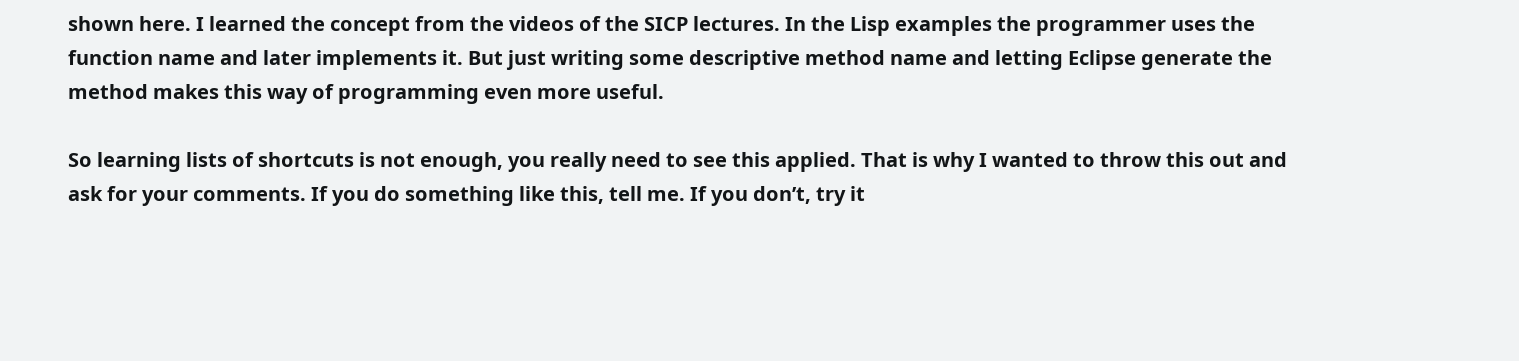shown here. I learned the concept from the videos of the SICP lectures. In the Lisp examples the programmer uses the function name and later implements it. But just writing some descriptive method name and letting Eclipse generate the method makes this way of programming even more useful.

So learning lists of shortcuts is not enough, you really need to see this applied. That is why I wanted to throw this out and ask for your comments. If you do something like this, tell me. If you don’t, try it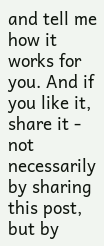and tell me how it works for you. And if you like it, share it - not necessarily by sharing this post, but by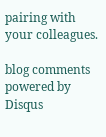pairing with your colleagues.

blog comments powered by Disqus